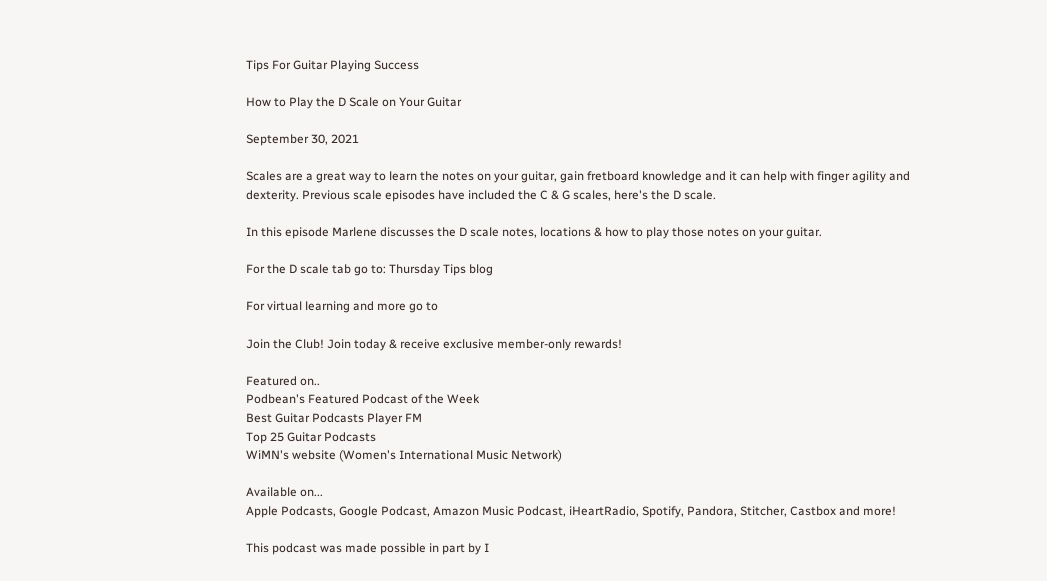Tips For Guitar Playing Success

How to Play the D Scale on Your Guitar

September 30, 2021

Scales are a great way to learn the notes on your guitar, gain fretboard knowledge and it can help with finger agility and dexterity. Previous scale episodes have included the C & G scales, here's the D scale.

In this episode Marlene discusses the D scale notes, locations & how to play those notes on your guitar.

For the D scale tab go to: Thursday Tips blog

For virtual learning and more go to

Join the Club! Join today & receive exclusive member-only rewards!

Featured on..
Podbean's Featured Podcast of the Week
Best Guitar Podcasts Player FM
Top 25 Guitar Podcasts
WiMN's website (Women's International Music Network)

Available on...
Apple Podcasts, Google Podcast, Amazon Music Podcast, iHeartRadio, Spotify, Pandora, Stitcher, Castbox and more!

This podcast was made possible in part by I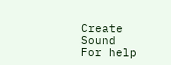Create Sound
For help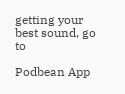getting your best sound, go to

Podbean App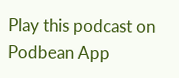Play this podcast on Podbean App